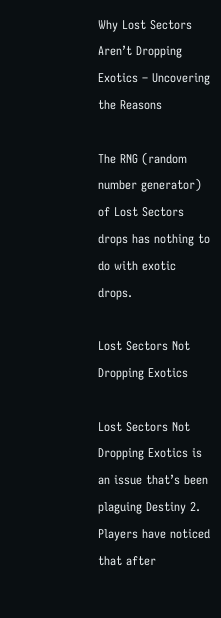Why Lost Sectors Aren’t Dropping Exotics – Uncovering the Reasons

The RNG (random number generator) of Lost Sectors drops has nothing to do with exotic drops.

Lost Sectors Not Dropping Exotics

Lost Sectors Not Dropping Exotics is an issue that’s been plaguing Destiny 2. Players have noticed that after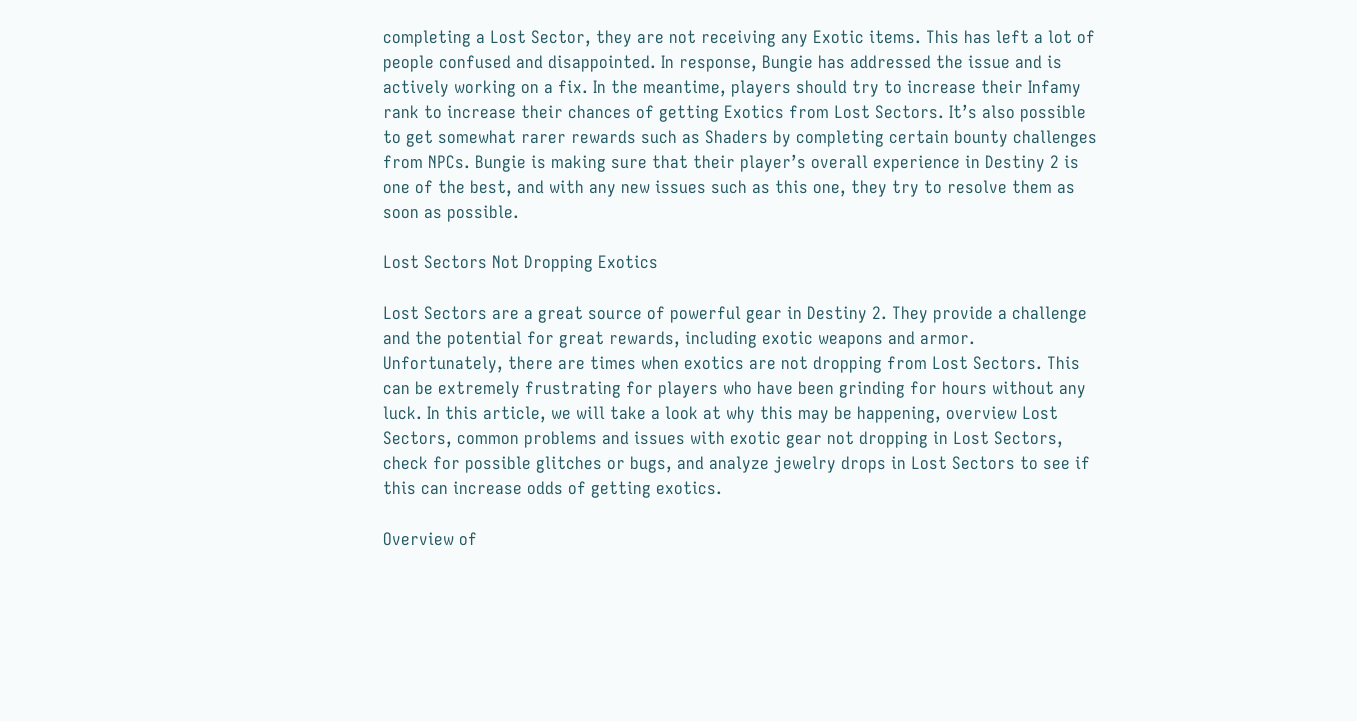completing a Lost Sector, they are not receiving any Exotic items. This has left a lot of people confused and disappointed. In response, Bungie has addressed the issue and is actively working on a fix. In the meantime, players should try to increase their Infamy rank to increase their chances of getting Exotics from Lost Sectors. It’s also possible to get somewhat rarer rewards such as Shaders by completing certain bounty challenges from NPCs. Bungie is making sure that their player’s overall experience in Destiny 2 is one of the best, and with any new issues such as this one, they try to resolve them as soon as possible.

Lost Sectors Not Dropping Exotics

Lost Sectors are a great source of powerful gear in Destiny 2. They provide a challenge and the potential for great rewards, including exotic weapons and armor. Unfortunately, there are times when exotics are not dropping from Lost Sectors. This can be extremely frustrating for players who have been grinding for hours without any luck. In this article, we will take a look at why this may be happening, overview Lost Sectors, common problems and issues with exotic gear not dropping in Lost Sectors, check for possible glitches or bugs, and analyze jewelry drops in Lost Sectors to see if this can increase odds of getting exotics.

Overview of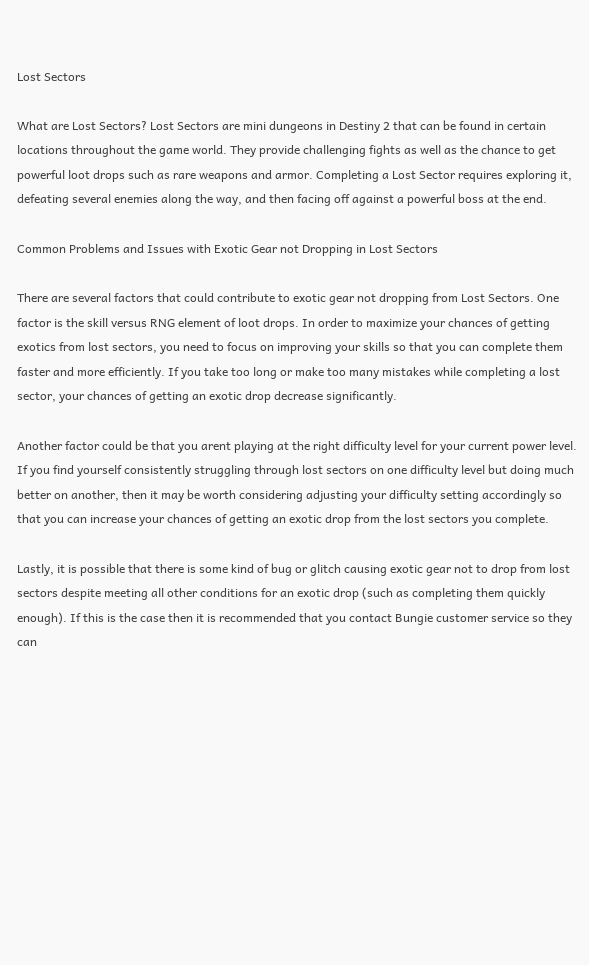Lost Sectors

What are Lost Sectors? Lost Sectors are mini dungeons in Destiny 2 that can be found in certain locations throughout the game world. They provide challenging fights as well as the chance to get powerful loot drops such as rare weapons and armor. Completing a Lost Sector requires exploring it, defeating several enemies along the way, and then facing off against a powerful boss at the end.

Common Problems and Issues with Exotic Gear not Dropping in Lost Sectors

There are several factors that could contribute to exotic gear not dropping from Lost Sectors. One factor is the skill versus RNG element of loot drops. In order to maximize your chances of getting exotics from lost sectors, you need to focus on improving your skills so that you can complete them faster and more efficiently. If you take too long or make too many mistakes while completing a lost sector, your chances of getting an exotic drop decrease significantly.

Another factor could be that you arent playing at the right difficulty level for your current power level. If you find yourself consistently struggling through lost sectors on one difficulty level but doing much better on another, then it may be worth considering adjusting your difficulty setting accordingly so that you can increase your chances of getting an exotic drop from the lost sectors you complete.

Lastly, it is possible that there is some kind of bug or glitch causing exotic gear not to drop from lost sectors despite meeting all other conditions for an exotic drop (such as completing them quickly enough). If this is the case then it is recommended that you contact Bungie customer service so they can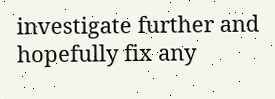investigate further and hopefully fix any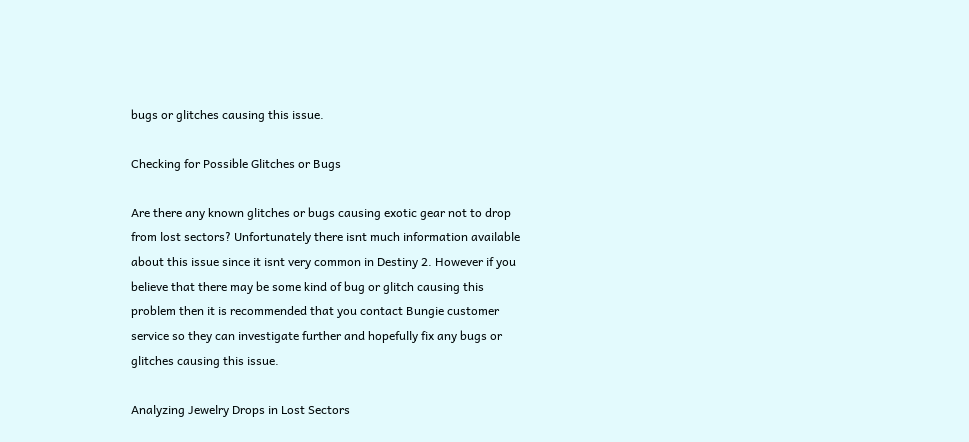bugs or glitches causing this issue.

Checking for Possible Glitches or Bugs

Are there any known glitches or bugs causing exotic gear not to drop from lost sectors? Unfortunately there isnt much information available about this issue since it isnt very common in Destiny 2. However if you believe that there may be some kind of bug or glitch causing this problem then it is recommended that you contact Bungie customer service so they can investigate further and hopefully fix any bugs or glitches causing this issue.

Analyzing Jewelry Drops in Lost Sectors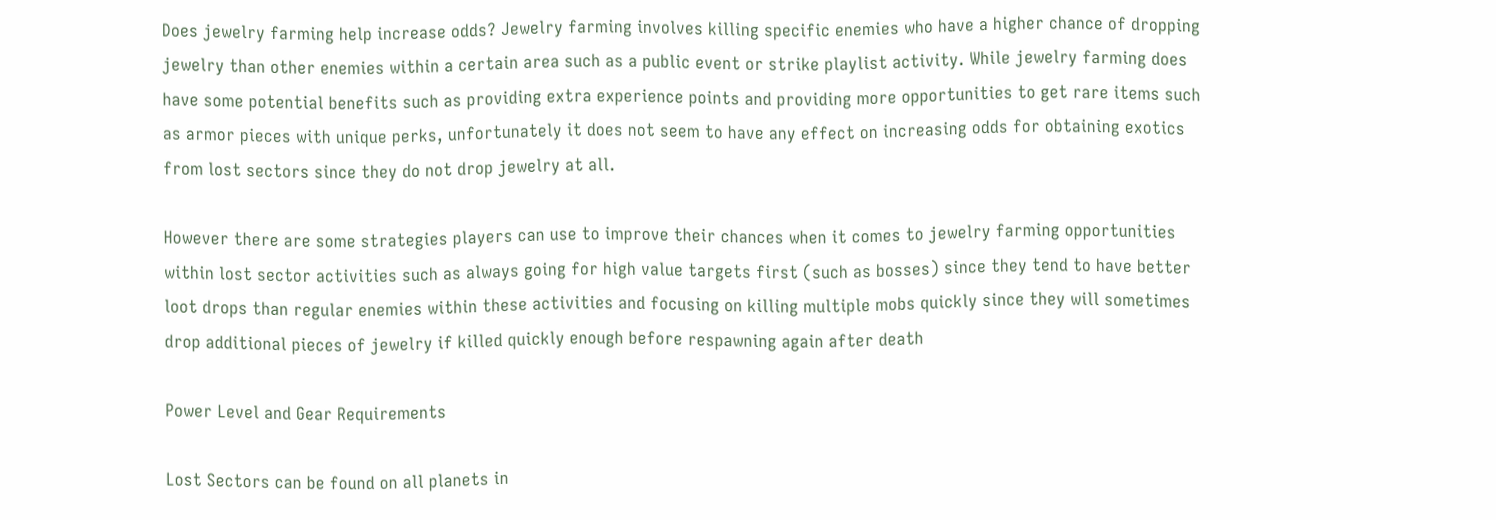Does jewelry farming help increase odds? Jewelry farming involves killing specific enemies who have a higher chance of dropping jewelry than other enemies within a certain area such as a public event or strike playlist activity. While jewelry farming does have some potential benefits such as providing extra experience points and providing more opportunities to get rare items such as armor pieces with unique perks, unfortunately it does not seem to have any effect on increasing odds for obtaining exotics from lost sectors since they do not drop jewelry at all.

However there are some strategies players can use to improve their chances when it comes to jewelry farming opportunities within lost sector activities such as always going for high value targets first (such as bosses) since they tend to have better loot drops than regular enemies within these activities and focusing on killing multiple mobs quickly since they will sometimes drop additional pieces of jewelry if killed quickly enough before respawning again after death

Power Level and Gear Requirements

Lost Sectors can be found on all planets in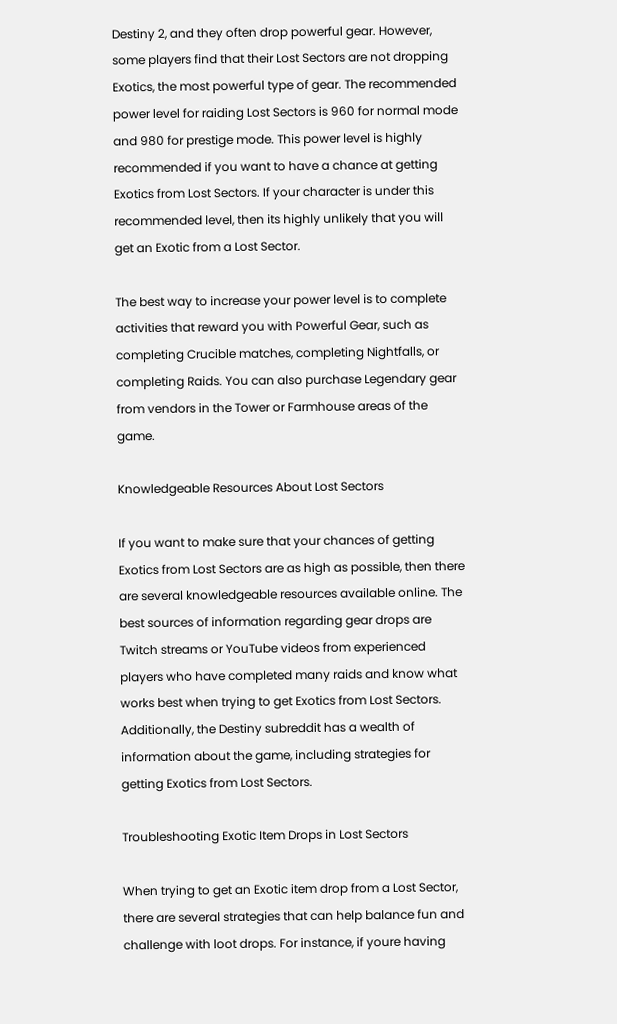Destiny 2, and they often drop powerful gear. However, some players find that their Lost Sectors are not dropping Exotics, the most powerful type of gear. The recommended power level for raiding Lost Sectors is 960 for normal mode and 980 for prestige mode. This power level is highly recommended if you want to have a chance at getting Exotics from Lost Sectors. If your character is under this recommended level, then its highly unlikely that you will get an Exotic from a Lost Sector.

The best way to increase your power level is to complete activities that reward you with Powerful Gear, such as completing Crucible matches, completing Nightfalls, or completing Raids. You can also purchase Legendary gear from vendors in the Tower or Farmhouse areas of the game.

Knowledgeable Resources About Lost Sectors

If you want to make sure that your chances of getting Exotics from Lost Sectors are as high as possible, then there are several knowledgeable resources available online. The best sources of information regarding gear drops are Twitch streams or YouTube videos from experienced players who have completed many raids and know what works best when trying to get Exotics from Lost Sectors. Additionally, the Destiny subreddit has a wealth of information about the game, including strategies for getting Exotics from Lost Sectors.

Troubleshooting Exotic Item Drops in Lost Sectors

When trying to get an Exotic item drop from a Lost Sector, there are several strategies that can help balance fun and challenge with loot drops. For instance, if youre having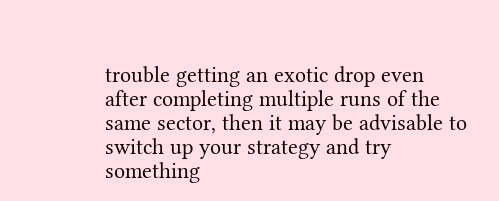trouble getting an exotic drop even after completing multiple runs of the same sector, then it may be advisable to switch up your strategy and try something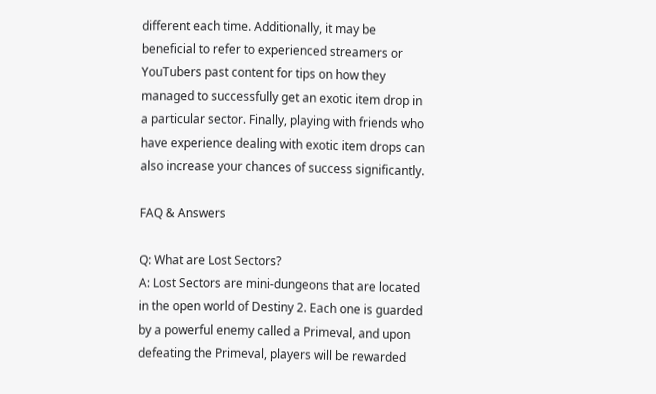different each time. Additionally, it may be beneficial to refer to experienced streamers or YouTubers past content for tips on how they managed to successfully get an exotic item drop in a particular sector. Finally, playing with friends who have experience dealing with exotic item drops can also increase your chances of success significantly.

FAQ & Answers

Q: What are Lost Sectors?
A: Lost Sectors are mini-dungeons that are located in the open world of Destiny 2. Each one is guarded by a powerful enemy called a Primeval, and upon defeating the Primeval, players will be rewarded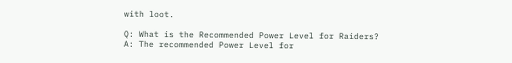with loot.

Q: What is the Recommended Power Level for Raiders?
A: The recommended Power Level for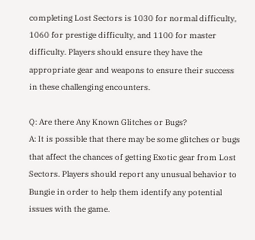completing Lost Sectors is 1030 for normal difficulty, 1060 for prestige difficulty, and 1100 for master difficulty. Players should ensure they have the appropriate gear and weapons to ensure their success in these challenging encounters.

Q: Are there Any Known Glitches or Bugs?
A: It is possible that there may be some glitches or bugs that affect the chances of getting Exotic gear from Lost Sectors. Players should report any unusual behavior to Bungie in order to help them identify any potential issues with the game.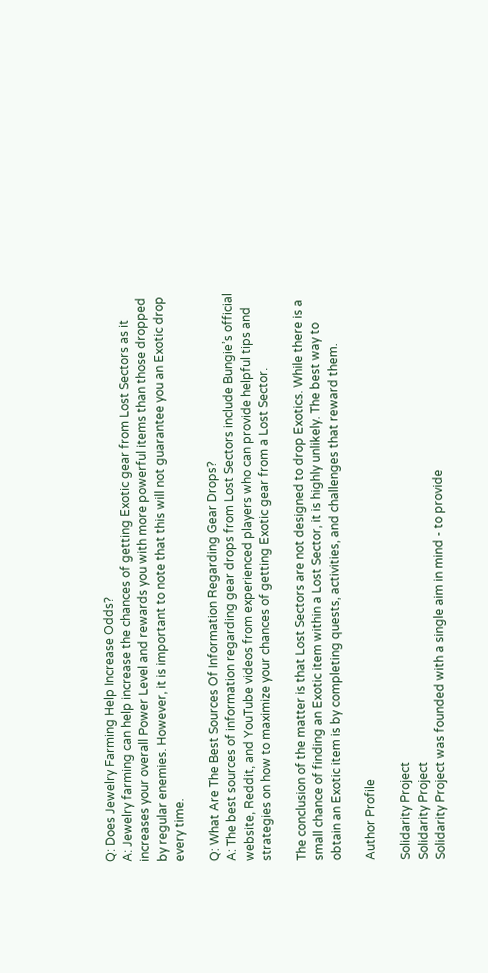Q: Does Jewelry Farming Help Increase Odds?
A: Jewelry farming can help increase the chances of getting Exotic gear from Lost Sectors as it increases your overall Power Level and rewards you with more powerful items than those dropped by regular enemies. However, it is important to note that this will not guarantee you an Exotic drop every time.

Q: What Are The Best Sources Of Information Regarding Gear Drops?
A: The best sources of information regarding gear drops from Lost Sectors include Bungie’s official website, Reddit, and YouTube videos from experienced players who can provide helpful tips and strategies on how to maximize your chances of getting Exotic gear from a Lost Sector.

The conclusion of the matter is that Lost Sectors are not designed to drop Exotics. While there is a small chance of finding an Exotic item within a Lost Sector, it is highly unlikely. The best way to obtain an Exotic item is by completing quests, activities, and challenges that reward them.

Author Profile

Solidarity Project
Solidarity Project
Solidarity Project was founded with a single aim in mind - to provide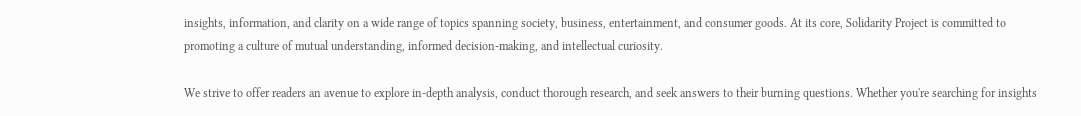insights, information, and clarity on a wide range of topics spanning society, business, entertainment, and consumer goods. At its core, Solidarity Project is committed to promoting a culture of mutual understanding, informed decision-making, and intellectual curiosity.

We strive to offer readers an avenue to explore in-depth analysis, conduct thorough research, and seek answers to their burning questions. Whether you're searching for insights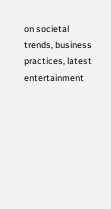on societal trends, business practices, latest entertainment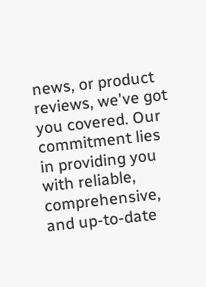news, or product reviews, we've got you covered. Our commitment lies in providing you with reliable, comprehensive, and up-to-date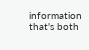information that's both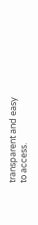transparent and easy to access.